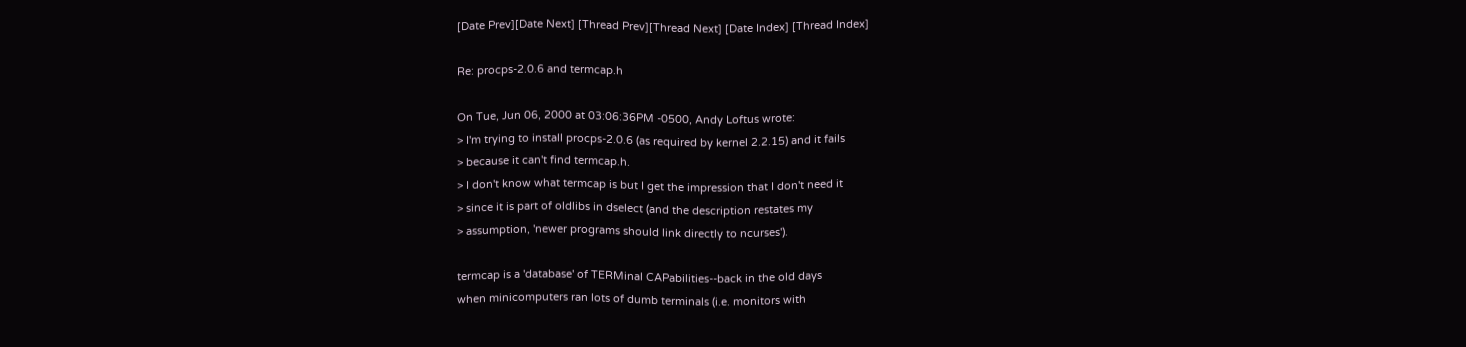[Date Prev][Date Next] [Thread Prev][Thread Next] [Date Index] [Thread Index]

Re: procps-2.0.6 and termcap.h

On Tue, Jun 06, 2000 at 03:06:36PM -0500, Andy Loftus wrote:
> I'm trying to install procps-2.0.6 (as required by kernel 2.2.15) and it fails
> because it can't find termcap.h.
> I don't know what termcap is but I get the impression that I don't need it
> since it is part of oldlibs in dselect (and the description restates my
> assumption, 'newer programs should link directly to ncurses').

termcap is a 'database' of TERMinal CAPabilities--back in the old days
when minicomputers ran lots of dumb terminals (i.e. monitors with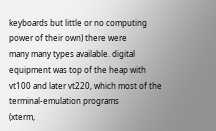keyboards but little or no computing power of their own) there were
many many types available. digital equipment was top of the heap with
vt100 and later vt220, which most of the terminal-emulation programs
(xterm,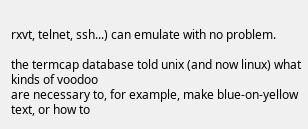rxvt, telnet, ssh...) can emulate with no problem.

the termcap database told unix (and now linux) what kinds of voodoo
are necessary to, for example, make blue-on-yellow text, or how to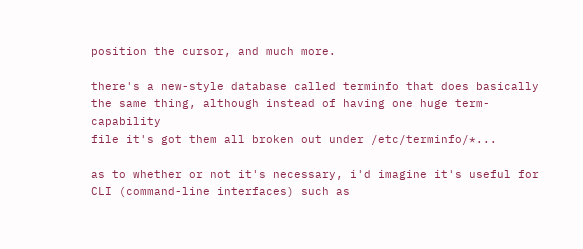position the cursor, and much more.

there's a new-style database called terminfo that does basically
the same thing, although instead of having one huge term-capability
file it's got them all broken out under /etc/terminfo/*...

as to whether or not it's necessary, i'd imagine it's useful for
CLI (command-line interfaces) such as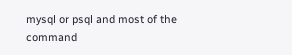mysql or psql and most of the
command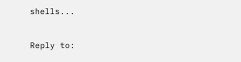shells...

Reply to: